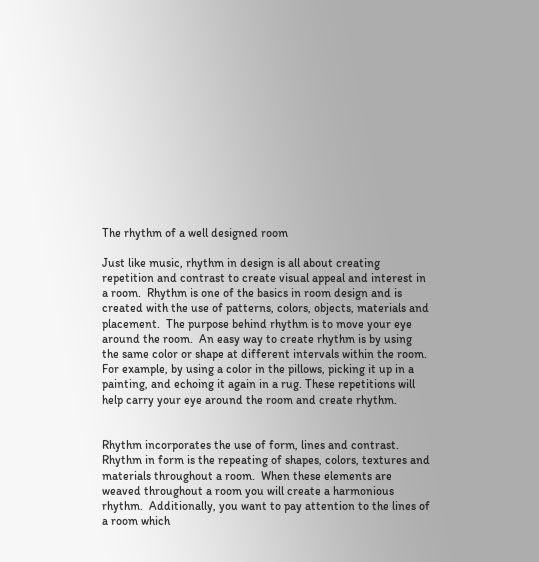The rhythm of a well designed room

Just like music, rhythm in design is all about creating repetition and contrast to create visual appeal and interest in a room.  Rhythm is one of the basics in room design and is created with the use of patterns, colors, objects, materials and placement.  The purpose behind rhythm is to move your eye around the room.  An easy way to create rhythm is by using the same color or shape at different intervals within the room.  For example, by using a color in the pillows, picking it up in a painting, and echoing it again in a rug. These repetitions will help carry your eye around the room and create rhythm.


Rhythm incorporates the use of form, lines and contrast.  Rhythm in form is the repeating of shapes, colors, textures and materials throughout a room.  When these elements are weaved throughout a room you will create a harmonious rhythm.  Additionally, you want to pay attention to the lines of a room which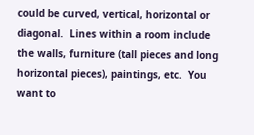could be curved, vertical, horizontal or diagonal.  Lines within a room include the walls, furniture (tall pieces and long horizontal pieces), paintings, etc.  You want to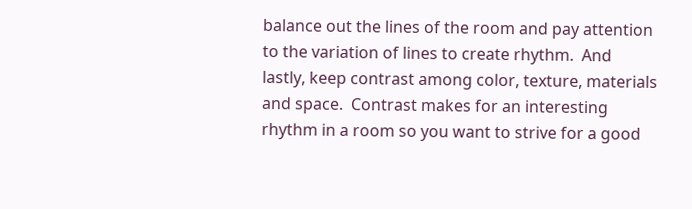balance out the lines of the room and pay attention to the variation of lines to create rhythm.  And lastly, keep contrast among color, texture, materials and space.  Contrast makes for an interesting rhythm in a room so you want to strive for a good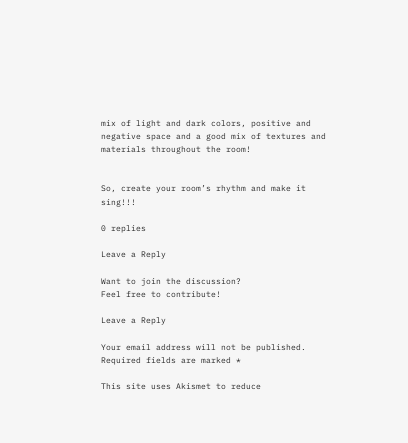mix of light and dark colors, positive and negative space and a good mix of textures and materials throughout the room!


So, create your room’s rhythm and make it sing!!!

0 replies

Leave a Reply

Want to join the discussion?
Feel free to contribute!

Leave a Reply

Your email address will not be published. Required fields are marked *

This site uses Akismet to reduce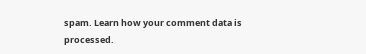spam. Learn how your comment data is processed.